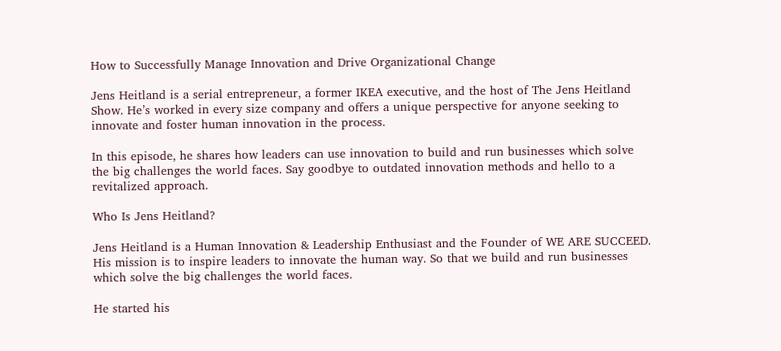How to Successfully Manage Innovation and Drive Organizational Change

Jens Heitland is a serial entrepreneur, a former IKEA executive, and the host of The Jens Heitland Show. He’s worked in every size company and offers a unique perspective for anyone seeking to innovate and foster human innovation in the process.

In this episode, he shares how leaders can use innovation to build and run businesses which solve the big challenges the world faces. Say goodbye to outdated innovation methods and hello to a revitalized approach.

Who Is Jens Heitland?

Jens Heitland is a Human Innovation & Leadership Enthusiast and the Founder of WE ARE SUCCEED. His mission is to inspire leaders to innovate the human way. So that we build and run businesses which solve the big challenges the world faces.

He started his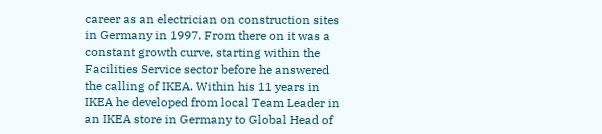career as an electrician on construction sites in Germany in 1997. From there on it was a constant growth curve, starting within the Facilities Service sector before he answered the calling of IKEA. Within his 11 years in IKEA he developed from local Team Leader in an IKEA store in Germany to Global Head of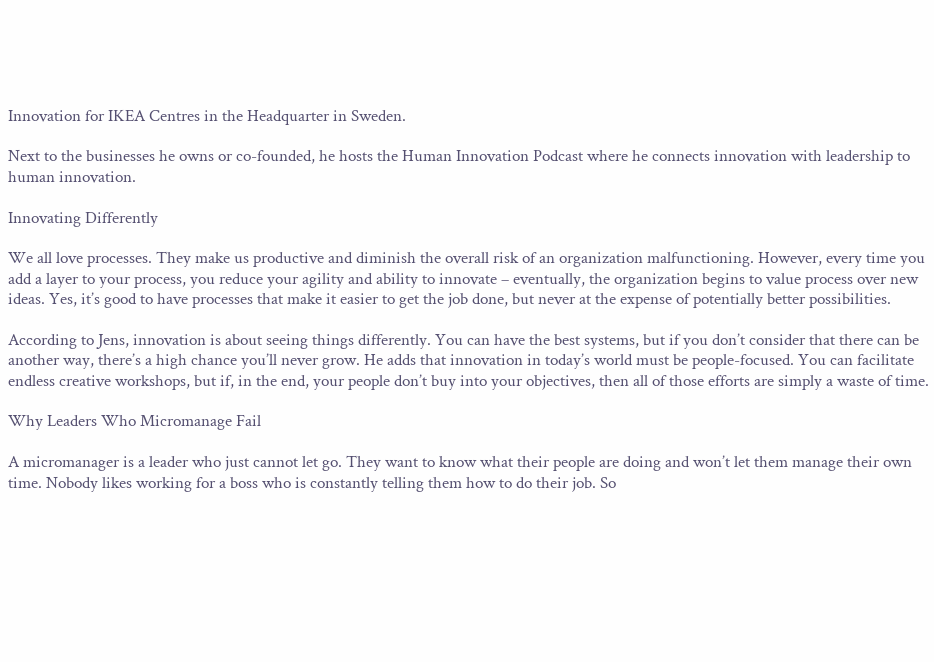Innovation for IKEA Centres in the Headquarter in Sweden.

Next to the businesses he owns or co-founded, he hosts the Human Innovation Podcast where he connects innovation with leadership to human innovation.

Innovating Differently

We all love processes. They make us productive and diminish the overall risk of an organization malfunctioning. However, every time you add a layer to your process, you reduce your agility and ability to innovate – eventually, the organization begins to value process over new ideas. Yes, it’s good to have processes that make it easier to get the job done, but never at the expense of potentially better possibilities.

According to Jens, innovation is about seeing things differently. You can have the best systems, but if you don’t consider that there can be another way, there’s a high chance you’ll never grow. He adds that innovation in today’s world must be people-focused. You can facilitate endless creative workshops, but if, in the end, your people don’t buy into your objectives, then all of those efforts are simply a waste of time.

Why Leaders Who Micromanage Fail

A micromanager is a leader who just cannot let go. They want to know what their people are doing and won’t let them manage their own time. Nobody likes working for a boss who is constantly telling them how to do their job. So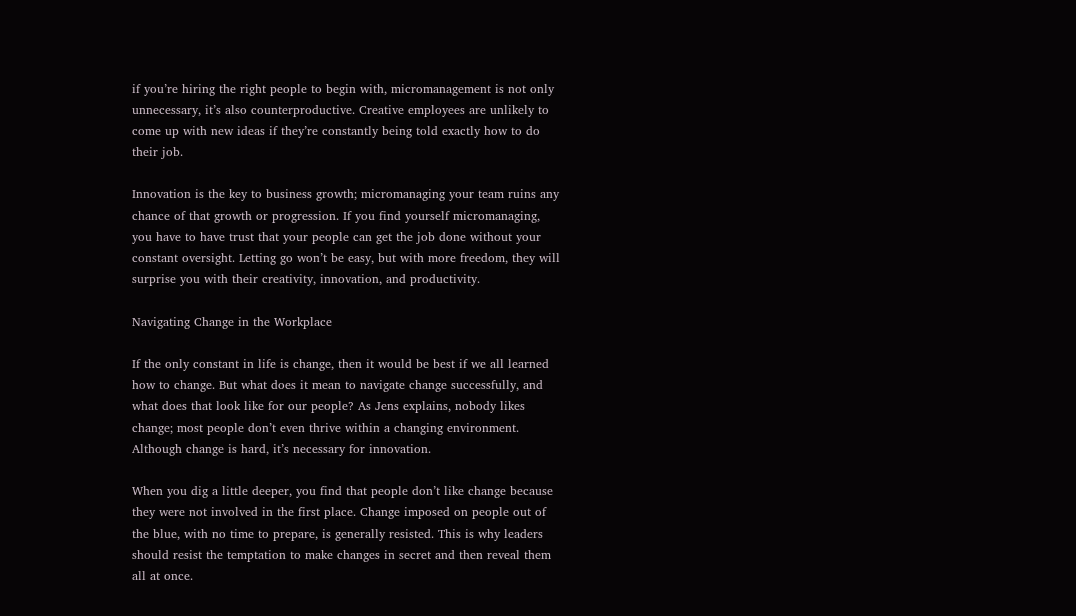if you’re hiring the right people to begin with, micromanagement is not only unnecessary, it’s also counterproductive. Creative employees are unlikely to come up with new ideas if they’re constantly being told exactly how to do their job.

Innovation is the key to business growth; micromanaging your team ruins any chance of that growth or progression. If you find yourself micromanaging, you have to have trust that your people can get the job done without your constant oversight. Letting go won’t be easy, but with more freedom, they will surprise you with their creativity, innovation, and productivity.

Navigating Change in the Workplace

If the only constant in life is change, then it would be best if we all learned how to change. But what does it mean to navigate change successfully, and what does that look like for our people? As Jens explains, nobody likes change; most people don’t even thrive within a changing environment. Although change is hard, it’s necessary for innovation.

When you dig a little deeper, you find that people don’t like change because they were not involved in the first place. Change imposed on people out of the blue, with no time to prepare, is generally resisted. This is why leaders should resist the temptation to make changes in secret and then reveal them all at once.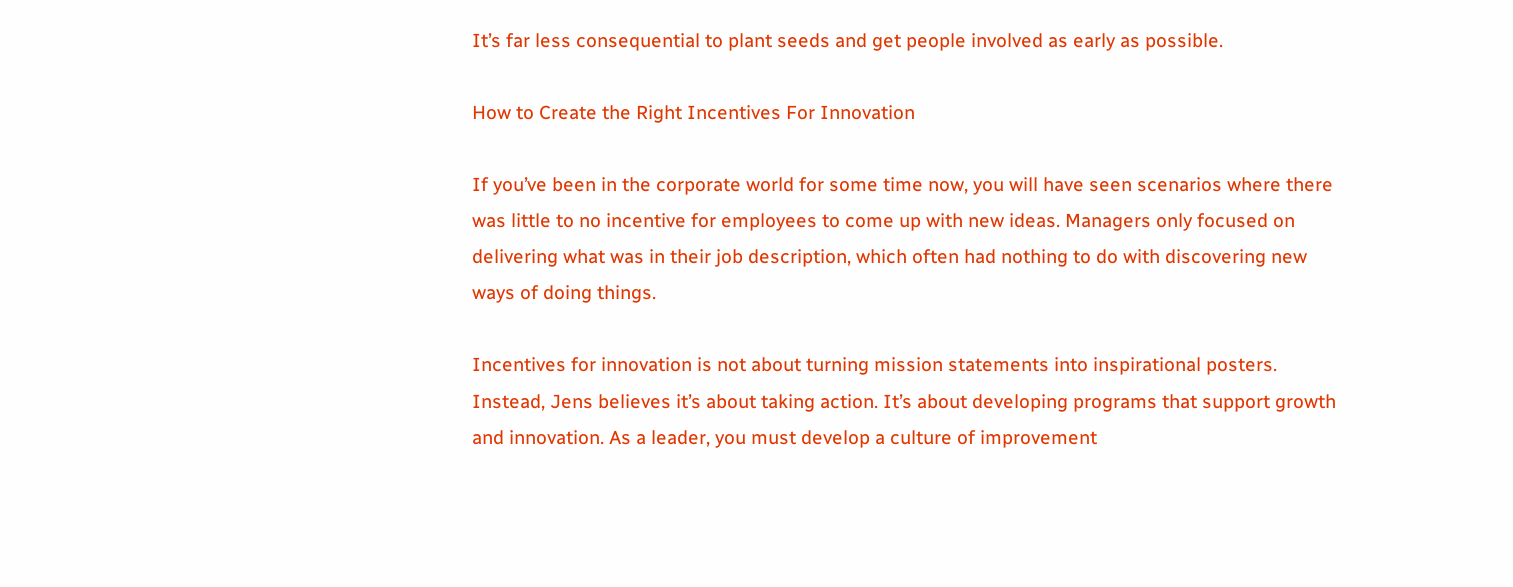It’s far less consequential to plant seeds and get people involved as early as possible.

How to Create the Right Incentives For Innovation

If you’ve been in the corporate world for some time now, you will have seen scenarios where there was little to no incentive for employees to come up with new ideas. Managers only focused on delivering what was in their job description, which often had nothing to do with discovering new ways of doing things.

Incentives for innovation is not about turning mission statements into inspirational posters. Instead, Jens believes it’s about taking action. It’s about developing programs that support growth and innovation. As a leader, you must develop a culture of improvement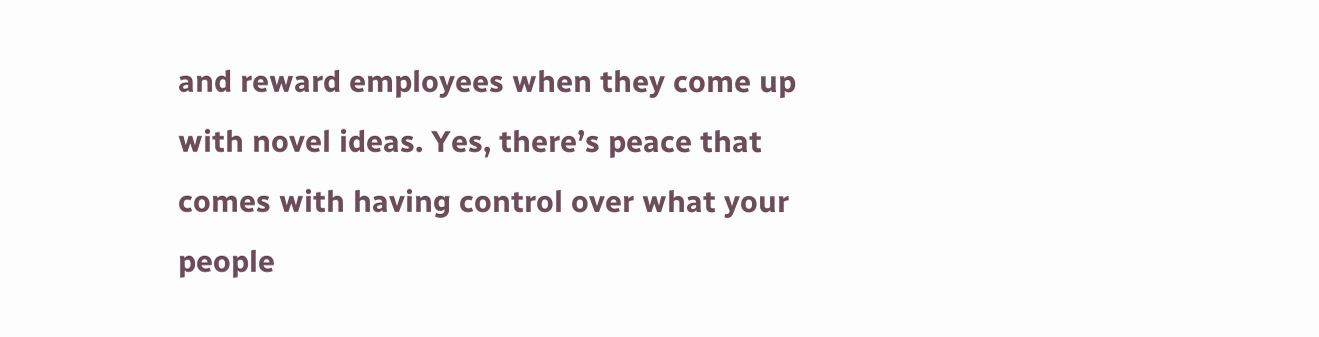and reward employees when they come up with novel ideas. Yes, there’s peace that comes with having control over what your people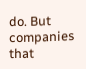do. But companies that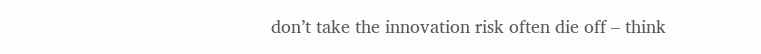don’t take the innovation risk often die off – think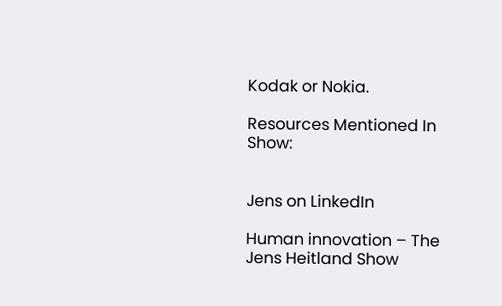Kodak or Nokia.

Resources Mentioned In Show:


Jens on LinkedIn

Human innovation – The Jens Heitland Show